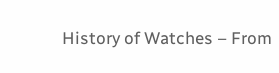History of Watches – From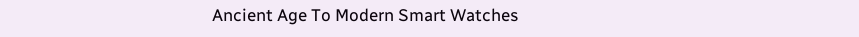Ancient Age To Modern Smart Watches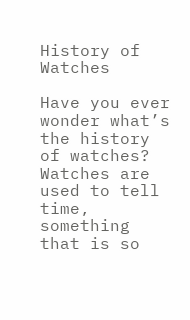History of Watches

Have you ever wonder what’s the history of watches? Watches are used to tell time, something that is so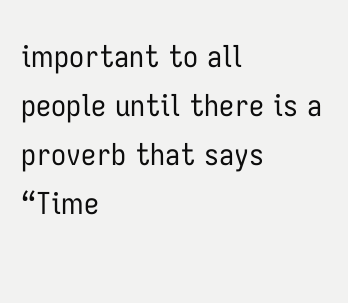important to all people until there is a proverb that says “Time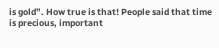is gold”. How true is that! People said that time is precious, important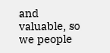and valuable, so we people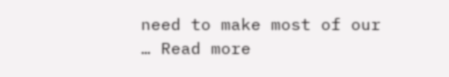need to make most of our … Read more